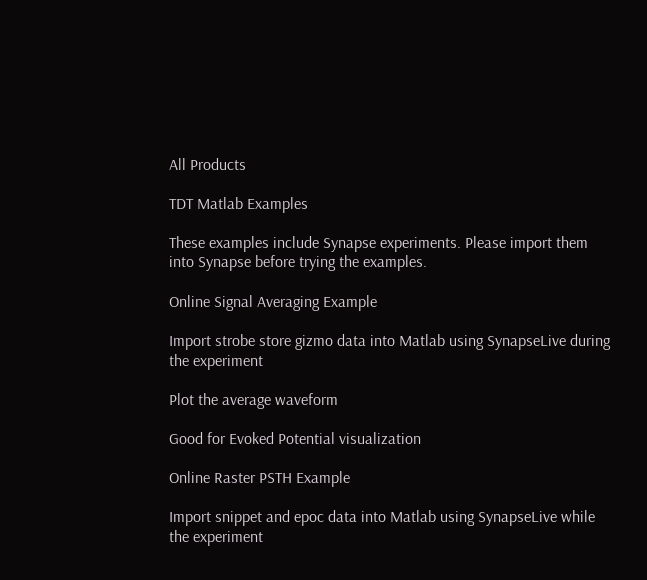All Products

TDT Matlab Examples

These examples include Synapse experiments. Please import them into Synapse before trying the examples.

Online Signal Averaging Example

Import strobe store gizmo data into Matlab using SynapseLive during the experiment

Plot the average waveform

Good for Evoked Potential visualization

Online Raster PSTH Example

Import snippet and epoc data into Matlab using SynapseLive while the experiment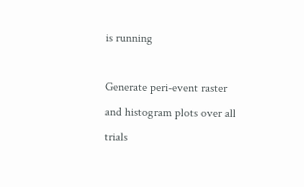is running

Generate peri-event raster and histogram plots over all trials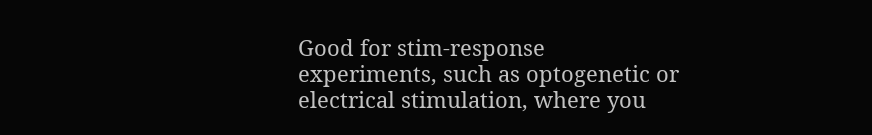Good for stim-response experiments, such as optogenetic or electrical stimulation, where you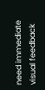need immediate visual feedback